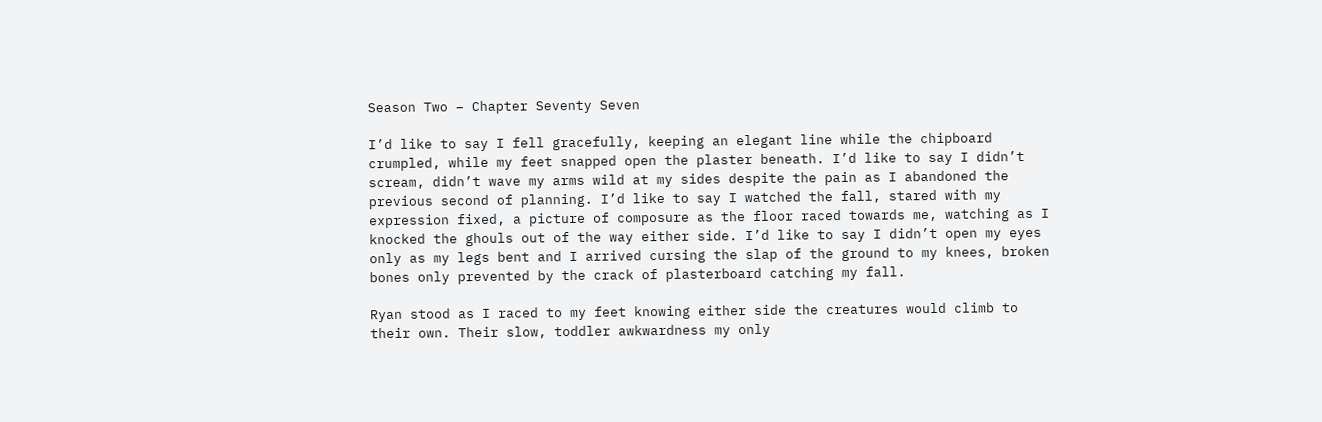Season Two – Chapter Seventy Seven

I’d like to say I fell gracefully, keeping an elegant line while the chipboard crumpled, while my feet snapped open the plaster beneath. I’d like to say I didn’t scream, didn’t wave my arms wild at my sides despite the pain as I abandoned the previous second of planning. I’d like to say I watched the fall, stared with my expression fixed, a picture of composure as the floor raced towards me, watching as I knocked the ghouls out of the way either side. I’d like to say I didn’t open my eyes only as my legs bent and I arrived cursing the slap of the ground to my knees, broken bones only prevented by the crack of plasterboard catching my fall.

Ryan stood as I raced to my feet knowing either side the creatures would climb to their own. Their slow, toddler awkwardness my only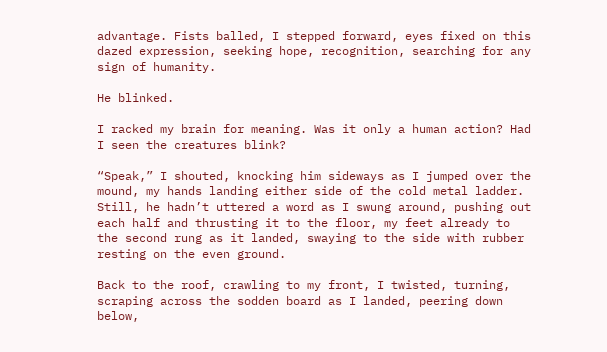advantage. Fists balled, I stepped forward, eyes fixed on this dazed expression, seeking hope, recognition, searching for any sign of humanity.

He blinked.

I racked my brain for meaning. Was it only a human action? Had I seen the creatures blink?

“Speak,” I shouted, knocking him sideways as I jumped over the mound, my hands landing either side of the cold metal ladder. Still, he hadn’t uttered a word as I swung around, pushing out each half and thrusting it to the floor, my feet already to the second rung as it landed, swaying to the side with rubber resting on the even ground.

Back to the roof, crawling to my front, I twisted, turning, scraping across the sodden board as I landed, peering down below,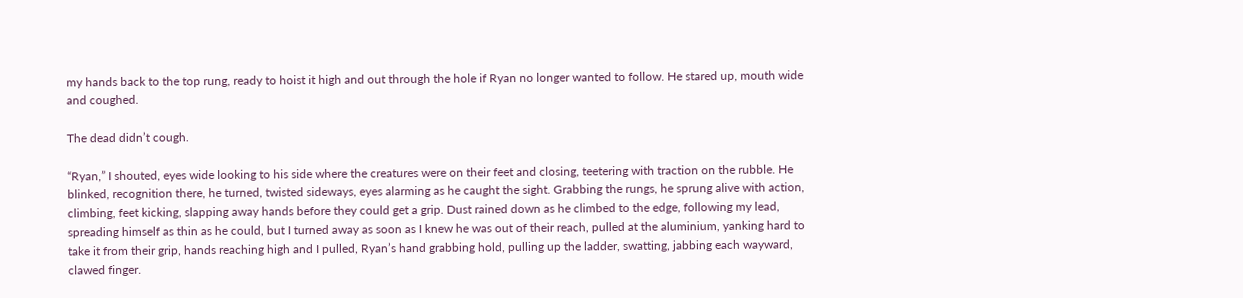my hands back to the top rung, ready to hoist it high and out through the hole if Ryan no longer wanted to follow. He stared up, mouth wide and coughed.

The dead didn’t cough.

“Ryan,” I shouted, eyes wide looking to his side where the creatures were on their feet and closing, teetering with traction on the rubble. He blinked, recognition there, he turned, twisted sideways, eyes alarming as he caught the sight. Grabbing the rungs, he sprung alive with action, climbing, feet kicking, slapping away hands before they could get a grip. Dust rained down as he climbed to the edge, following my lead, spreading himself as thin as he could, but I turned away as soon as I knew he was out of their reach, pulled at the aluminium, yanking hard to take it from their grip, hands reaching high and I pulled, Ryan’s hand grabbing hold, pulling up the ladder, swatting, jabbing each wayward, clawed finger.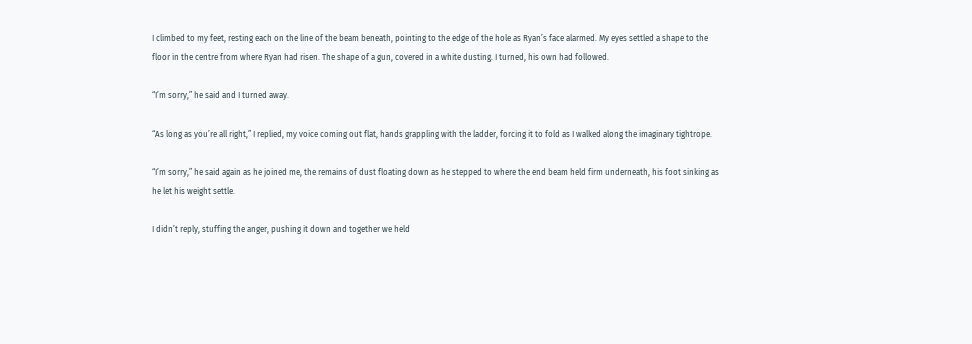I climbed to my feet, resting each on the line of the beam beneath, pointing to the edge of the hole as Ryan’s face alarmed. My eyes settled a shape to the floor in the centre from where Ryan had risen. The shape of a gun, covered in a white dusting. I turned, his own had followed.

“I’m sorry,” he said and I turned away.

“As long as you’re all right,” I replied, my voice coming out flat, hands grappling with the ladder, forcing it to fold as I walked along the imaginary tightrope.

“I’m sorry,” he said again as he joined me, the remains of dust floating down as he stepped to where the end beam held firm underneath, his foot sinking as he let his weight settle.

I didn’t reply, stuffing the anger, pushing it down and together we held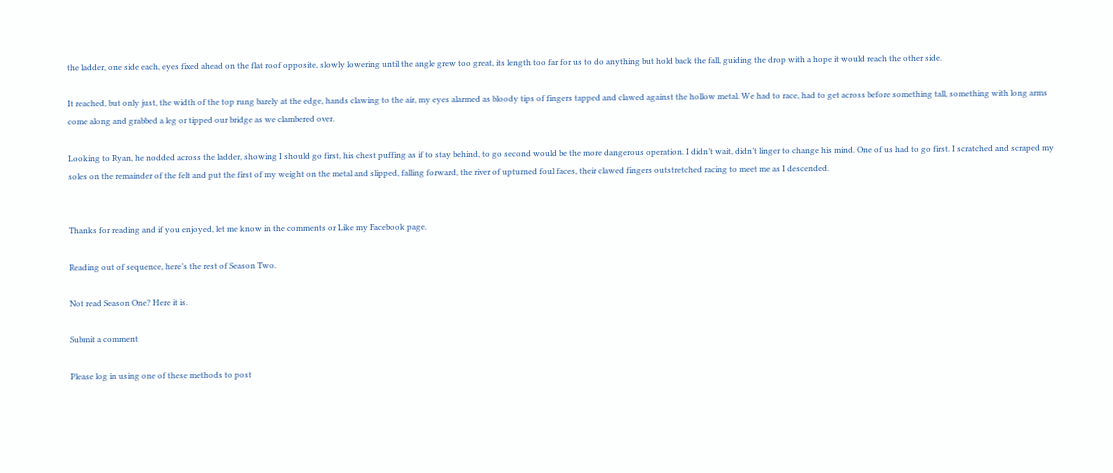the ladder, one side each, eyes fixed ahead on the flat roof opposite, slowly lowering until the angle grew too great, its length too far for us to do anything but hold back the fall, guiding the drop with a hope it would reach the other side.

It reached, but only just, the width of the top rung barely at the edge, hands clawing to the air, my eyes alarmed as bloody tips of fingers tapped and clawed against the hollow metal. We had to race, had to get across before something tall, something with long arms come along and grabbed a leg or tipped our bridge as we clambered over.

Looking to Ryan, he nodded across the ladder, showing I should go first, his chest puffing as if to stay behind, to go second would be the more dangerous operation. I didn’t wait, didn’t linger to change his mind. One of us had to go first. I scratched and scraped my soles on the remainder of the felt and put the first of my weight on the metal and slipped, falling forward, the river of upturned foul faces, their clawed fingers outstretched racing to meet me as I descended.


Thanks for reading and if you enjoyed, let me know in the comments or Like my Facebook page.

Reading out of sequence, here’s the rest of Season Two.

Not read Season One? Here it is.

Submit a comment

Please log in using one of these methods to post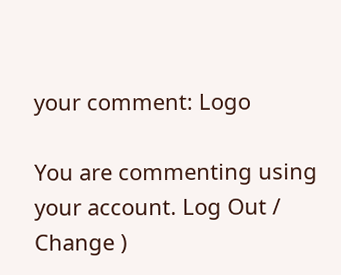your comment: Logo

You are commenting using your account. Log Out /  Change )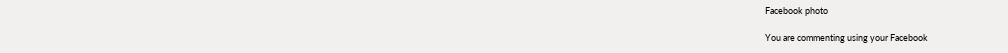Facebook photo

You are commenting using your Facebook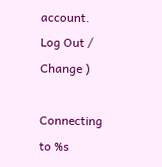account. Log Out /  Change )

Connecting to %s